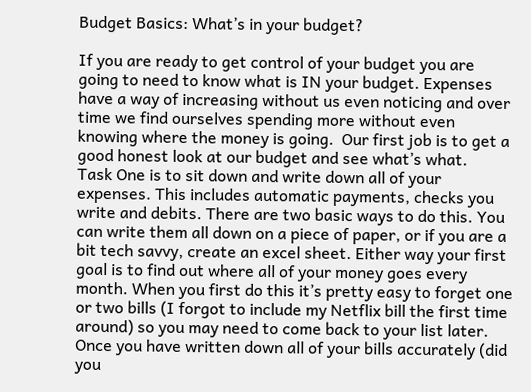Budget Basics: What’s in your budget?

If you are ready to get control of your budget you are going to need to know what is IN your budget. Expenses have a way of increasing without us even noticing and over time we find ourselves spending more without even knowing where the money is going.  Our first job is to get a good honest look at our budget and see what’s what.
Task One is to sit down and write down all of your expenses. This includes automatic payments, checks you write and debits. There are two basic ways to do this. You can write them all down on a piece of paper, or if you are a bit tech savvy, create an excel sheet. Either way your first goal is to find out where all of your money goes every month. When you first do this it’s pretty easy to forget one or two bills (I forgot to include my Netflix bill the first time around) so you may need to come back to your list later.
Once you have written down all of your bills accurately (did you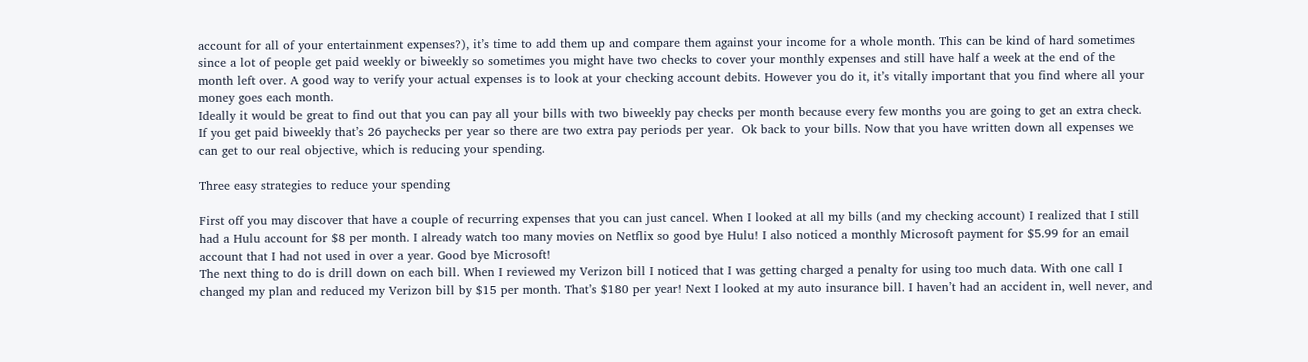account for all of your entertainment expenses?), it’s time to add them up and compare them against your income for a whole month. This can be kind of hard sometimes since a lot of people get paid weekly or biweekly so sometimes you might have two checks to cover your monthly expenses and still have half a week at the end of the month left over. A good way to verify your actual expenses is to look at your checking account debits. However you do it, it’s vitally important that you find where all your money goes each month.
Ideally it would be great to find out that you can pay all your bills with two biweekly pay checks per month because every few months you are going to get an extra check. If you get paid biweekly that’s 26 paychecks per year so there are two extra pay periods per year.  Ok back to your bills. Now that you have written down all expenses we can get to our real objective, which is reducing your spending.

Three easy strategies to reduce your spending

First off you may discover that have a couple of recurring expenses that you can just cancel. When I looked at all my bills (and my checking account) I realized that I still had a Hulu account for $8 per month. I already watch too many movies on Netflix so good bye Hulu! I also noticed a monthly Microsoft payment for $5.99 for an email account that I had not used in over a year. Good bye Microsoft!
The next thing to do is drill down on each bill. When I reviewed my Verizon bill I noticed that I was getting charged a penalty for using too much data. With one call I changed my plan and reduced my Verizon bill by $15 per month. That’s $180 per year! Next I looked at my auto insurance bill. I haven’t had an accident in, well never, and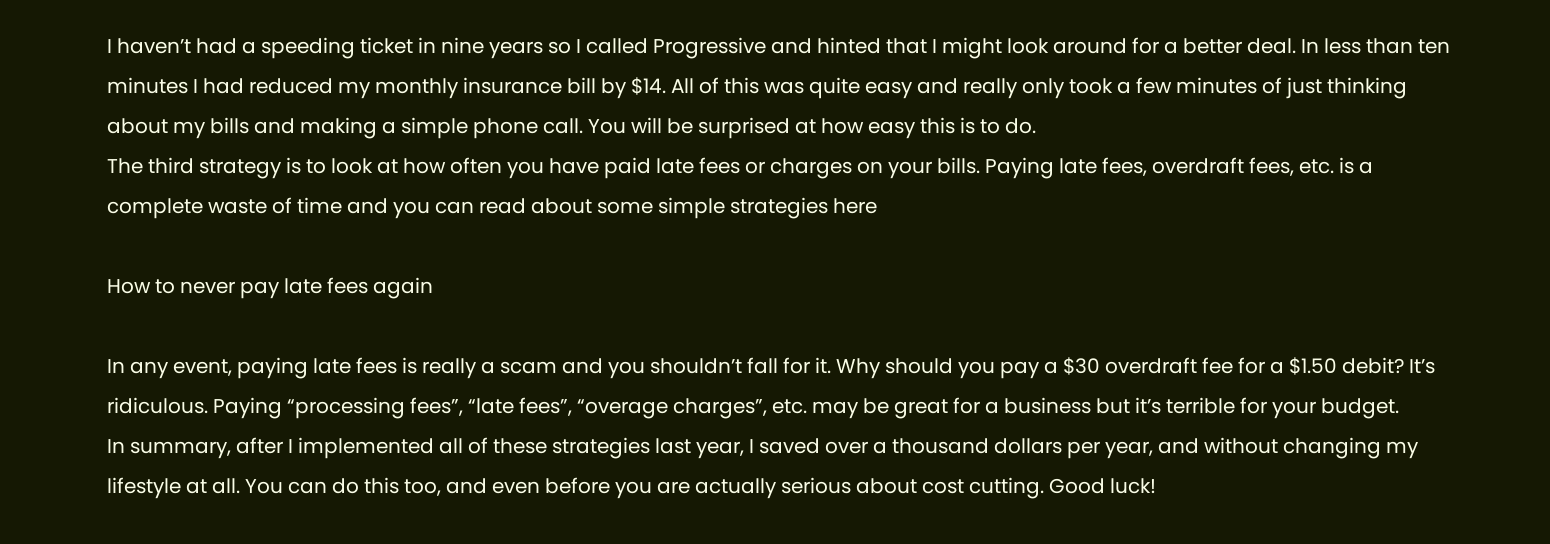I haven’t had a speeding ticket in nine years so I called Progressive and hinted that I might look around for a better deal. In less than ten minutes I had reduced my monthly insurance bill by $14. All of this was quite easy and really only took a few minutes of just thinking about my bills and making a simple phone call. You will be surprised at how easy this is to do.
The third strategy is to look at how often you have paid late fees or charges on your bills. Paying late fees, overdraft fees, etc. is a complete waste of time and you can read about some simple strategies here

How to never pay late fees again

In any event, paying late fees is really a scam and you shouldn’t fall for it. Why should you pay a $30 overdraft fee for a $1.50 debit? It’s ridiculous. Paying “processing fees”, “late fees”, “overage charges”, etc. may be great for a business but it’s terrible for your budget.
In summary, after I implemented all of these strategies last year, I saved over a thousand dollars per year, and without changing my lifestyle at all. You can do this too, and even before you are actually serious about cost cutting. Good luck!